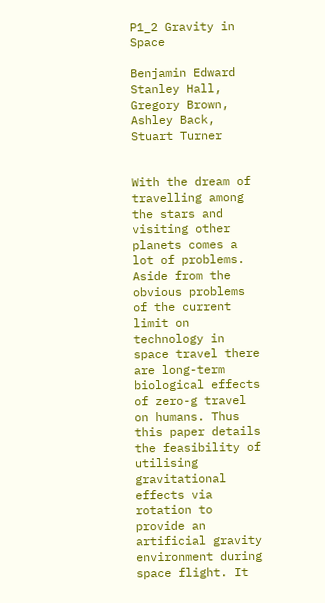P1_2 Gravity in Space

Benjamin Edward Stanley Hall, Gregory Brown, Ashley Back, Stuart Turner


With the dream of travelling among the stars and visiting other planets comes a lot of problems. Aside from the obvious problems of the current limit on technology in space travel there are long-term biological effects of zero-g travel on humans. Thus this paper details the feasibility of utilising gravitational effects via rotation to provide an artificial gravity environment during space flight. It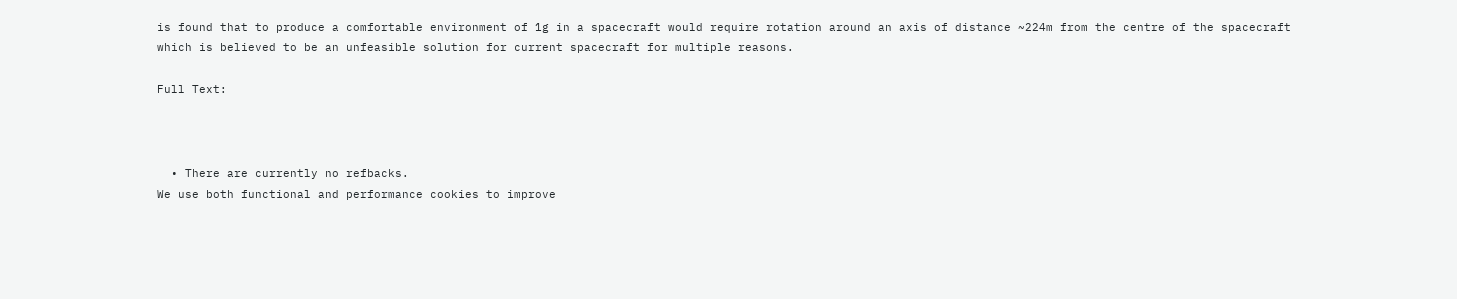is found that to produce a comfortable environment of 1g in a spacecraft would require rotation around an axis of distance ~224m from the centre of the spacecraft which is believed to be an unfeasible solution for current spacecraft for multiple reasons.

Full Text:



  • There are currently no refbacks.
We use both functional and performance cookies to improve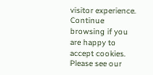visitor experience. Continue browsing if you are happy to accept cookies. Please see our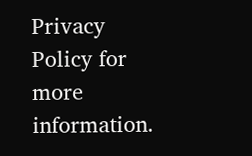Privacy Policy for more information.